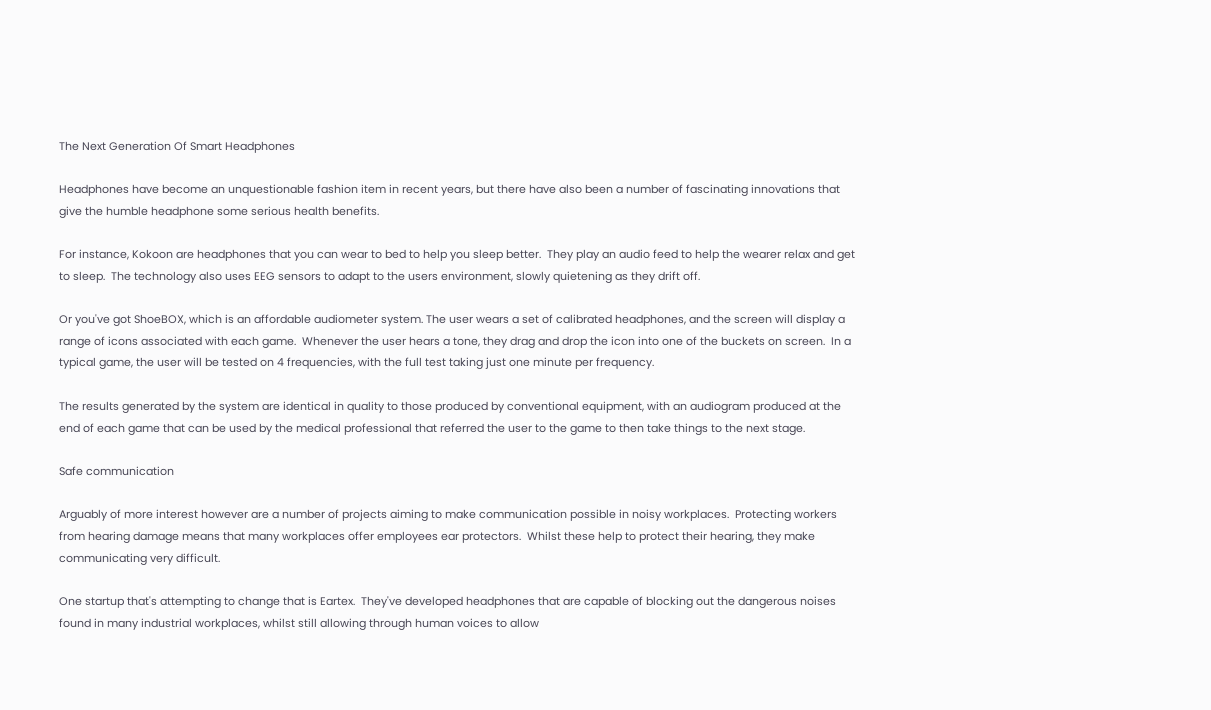The Next Generation Of Smart Headphones

Headphones have become an unquestionable fashion item in recent years, but there have also been a number of fascinating innovations that give the humble headphone some serious health benefits.

For instance, Kokoon are headphones that you can wear to bed to help you sleep better.  They play an audio feed to help the wearer relax and get to sleep.  The technology also uses EEG sensors to adapt to the users environment, slowly quietening as they drift off.

Or you've got ShoeBOX, which is an affordable audiometer system. The user wears a set of calibrated headphones, and the screen will display a range of icons associated with each game.  Whenever the user hears a tone, they drag and drop the icon into one of the buckets on screen.  In a typical game, the user will be tested on 4 frequencies, with the full test taking just one minute per frequency.

The results generated by the system are identical in quality to those produced by conventional equipment, with an audiogram produced at the end of each game that can be used by the medical professional that referred the user to the game to then take things to the next stage.

Safe communication

Arguably of more interest however are a number of projects aiming to make communication possible in noisy workplaces.  Protecting workers from hearing damage means that many workplaces offer employees ear protectors.  Whilst these help to protect their hearing, they make communicating very difficult.

One startup that's attempting to change that is Eartex.  They've developed headphones that are capable of blocking out the dangerous noises found in many industrial workplaces, whilst still allowing through human voices to allow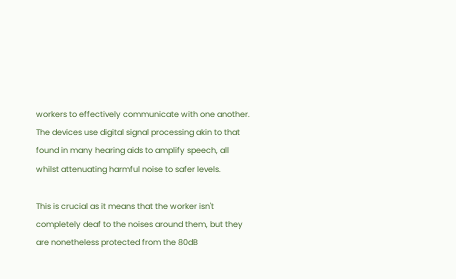workers to effectively communicate with one another.  The devices use digital signal processing akin to that found in many hearing aids to amplify speech, all whilst attenuating harmful noise to safer levels.

This is crucial as it means that the worker isn't completely deaf to the noises around them, but they are nonetheless protected from the 80dB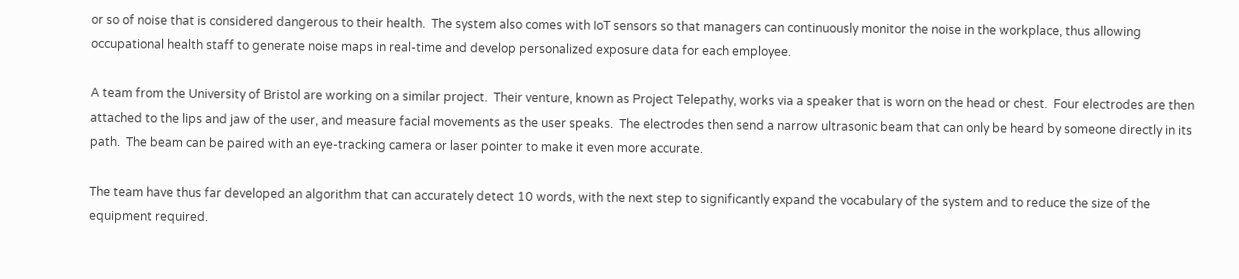or so of noise that is considered dangerous to their health.  The system also comes with IoT sensors so that managers can continuously monitor the noise in the workplace, thus allowing occupational health staff to generate noise maps in real-time and develop personalized exposure data for each employee.

A team from the University of Bristol are working on a similar project.  Their venture, known as Project Telepathy, works via a speaker that is worn on the head or chest.  Four electrodes are then attached to the lips and jaw of the user, and measure facial movements as the user speaks.  The electrodes then send a narrow ultrasonic beam that can only be heard by someone directly in its path.  The beam can be paired with an eye-tracking camera or laser pointer to make it even more accurate.

The team have thus far developed an algorithm that can accurately detect 10 words, with the next step to significantly expand the vocabulary of the system and to reduce the size of the equipment required.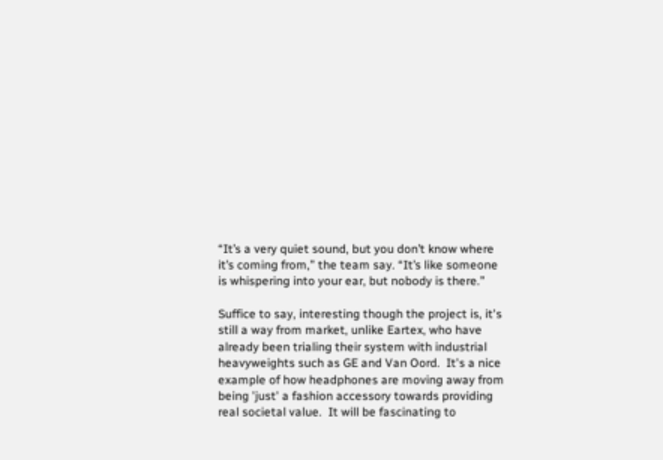“It’s a very quiet sound, but you don’t know where it’s coming from,” the team say. “It’s like someone is whispering into your ear, but nobody is there.”

Suffice to say, interesting though the project is, it's still a way from market, unlike Eartex, who have already been trialing their system with industrial heavyweights such as GE and Van Oord.  It's a nice example of how headphones are moving away from being 'just' a fashion accessory towards providing real societal value.  It will be fascinating to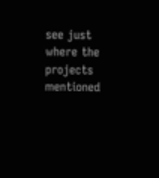see just where the projects mentioned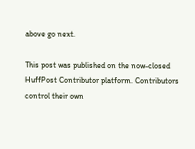above go next.

This post was published on the now-closed HuffPost Contributor platform. Contributors control their own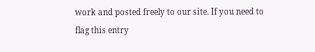work and posted freely to our site. If you need to flag this entry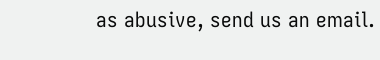as abusive, send us an email.